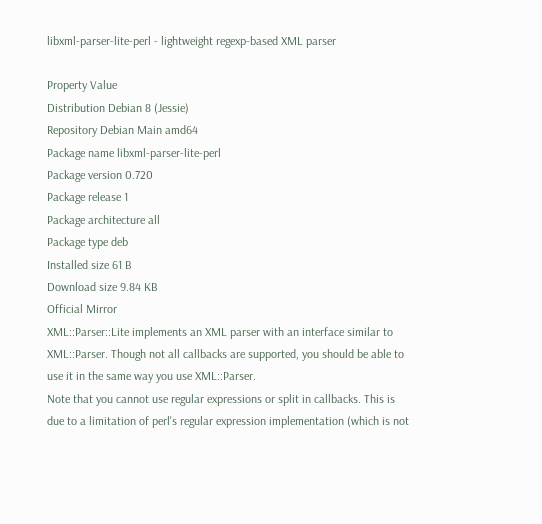libxml-parser-lite-perl - lightweight regexp-based XML parser

Property Value
Distribution Debian 8 (Jessie)
Repository Debian Main amd64
Package name libxml-parser-lite-perl
Package version 0.720
Package release 1
Package architecture all
Package type deb
Installed size 61 B
Download size 9.84 KB
Official Mirror
XML::Parser::Lite implements an XML parser with an interface similar to
XML::Parser. Though not all callbacks are supported, you should be able to
use it in the same way you use XML::Parser.
Note that you cannot use regular expressions or split in callbacks. This is
due to a limitation of perl's regular expression implementation (which is not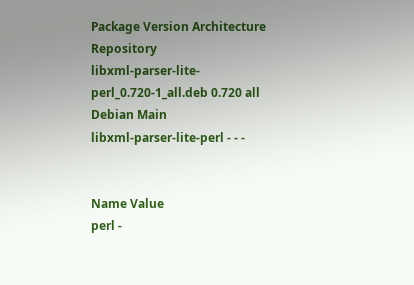Package Version Architecture Repository
libxml-parser-lite-perl_0.720-1_all.deb 0.720 all Debian Main
libxml-parser-lite-perl - - -


Name Value
perl -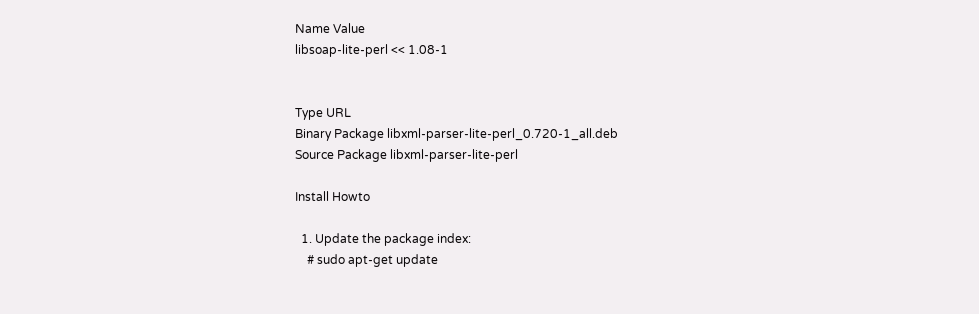Name Value
libsoap-lite-perl << 1.08-1


Type URL
Binary Package libxml-parser-lite-perl_0.720-1_all.deb
Source Package libxml-parser-lite-perl

Install Howto

  1. Update the package index:
    # sudo apt-get update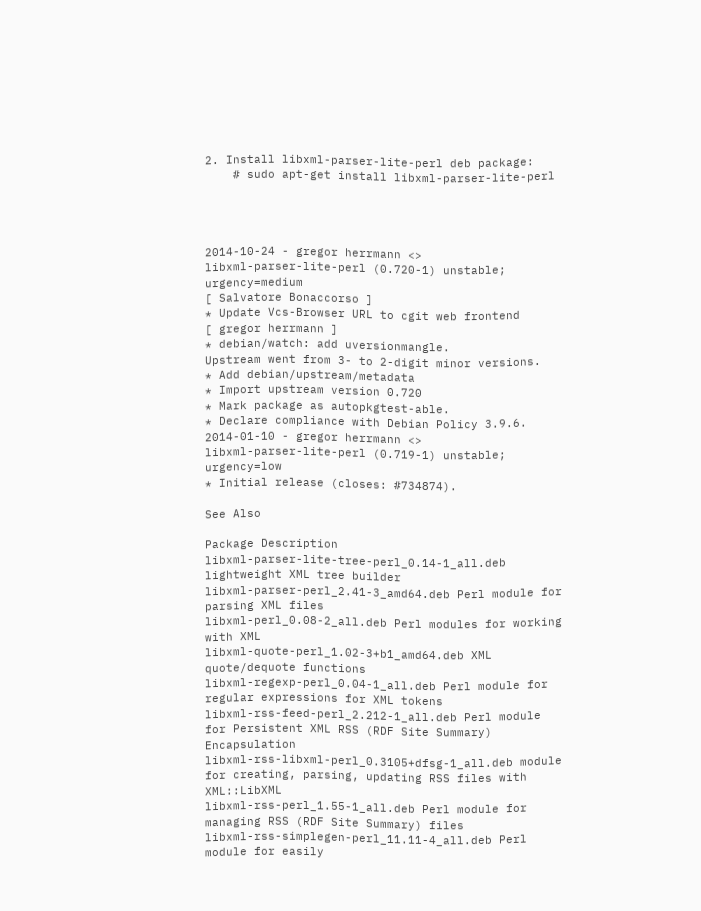2. Install libxml-parser-lite-perl deb package:
    # sudo apt-get install libxml-parser-lite-perl




2014-10-24 - gregor herrmann <>
libxml-parser-lite-perl (0.720-1) unstable; urgency=medium
[ Salvatore Bonaccorso ]
* Update Vcs-Browser URL to cgit web frontend
[ gregor herrmann ]
* debian/watch: add uversionmangle.
Upstream went from 3- to 2-digit minor versions.
* Add debian/upstream/metadata
* Import upstream version 0.720
* Mark package as autopkgtest-able.
* Declare compliance with Debian Policy 3.9.6.
2014-01-10 - gregor herrmann <>
libxml-parser-lite-perl (0.719-1) unstable; urgency=low
* Initial release (closes: #734874).

See Also

Package Description
libxml-parser-lite-tree-perl_0.14-1_all.deb lightweight XML tree builder
libxml-parser-perl_2.41-3_amd64.deb Perl module for parsing XML files
libxml-perl_0.08-2_all.deb Perl modules for working with XML
libxml-quote-perl_1.02-3+b1_amd64.deb XML quote/dequote functions
libxml-regexp-perl_0.04-1_all.deb Perl module for regular expressions for XML tokens
libxml-rss-feed-perl_2.212-1_all.deb Perl module for Persistent XML RSS (RDF Site Summary) Encapsulation
libxml-rss-libxml-perl_0.3105+dfsg-1_all.deb module for creating, parsing, updating RSS files with XML::LibXML
libxml-rss-perl_1.55-1_all.deb Perl module for managing RSS (RDF Site Summary) files
libxml-rss-simplegen-perl_11.11-4_all.deb Perl module for easily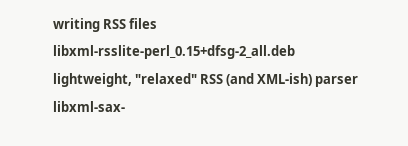writing RSS files
libxml-rsslite-perl_0.15+dfsg-2_all.deb lightweight, "relaxed" RSS (and XML-ish) parser
libxml-sax-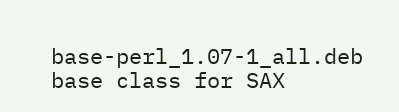base-perl_1.07-1_all.deb base class for SAX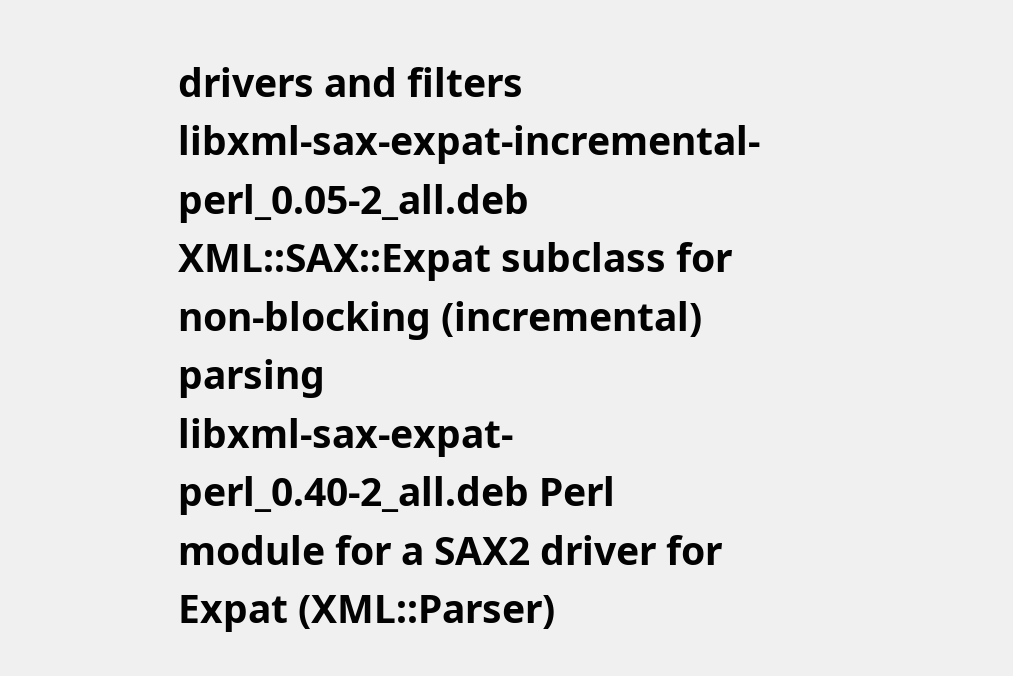drivers and filters
libxml-sax-expat-incremental-perl_0.05-2_all.deb XML::SAX::Expat subclass for non-blocking (incremental) parsing
libxml-sax-expat-perl_0.40-2_all.deb Perl module for a SAX2 driver for Expat (XML::Parser)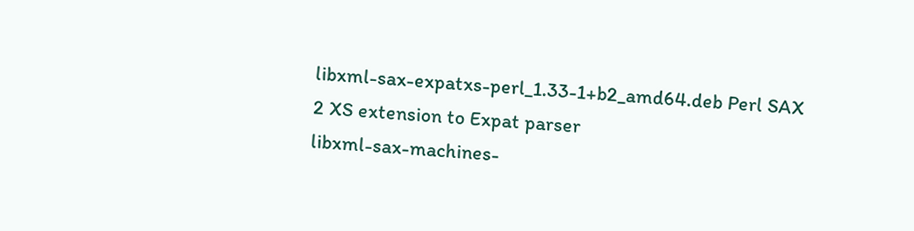libxml-sax-expatxs-perl_1.33-1+b2_amd64.deb Perl SAX 2 XS extension to Expat parser
libxml-sax-machines-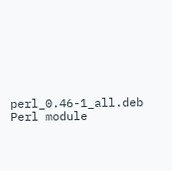perl_0.46-1_all.deb Perl module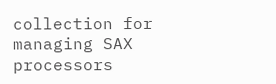collection for managing SAX processors